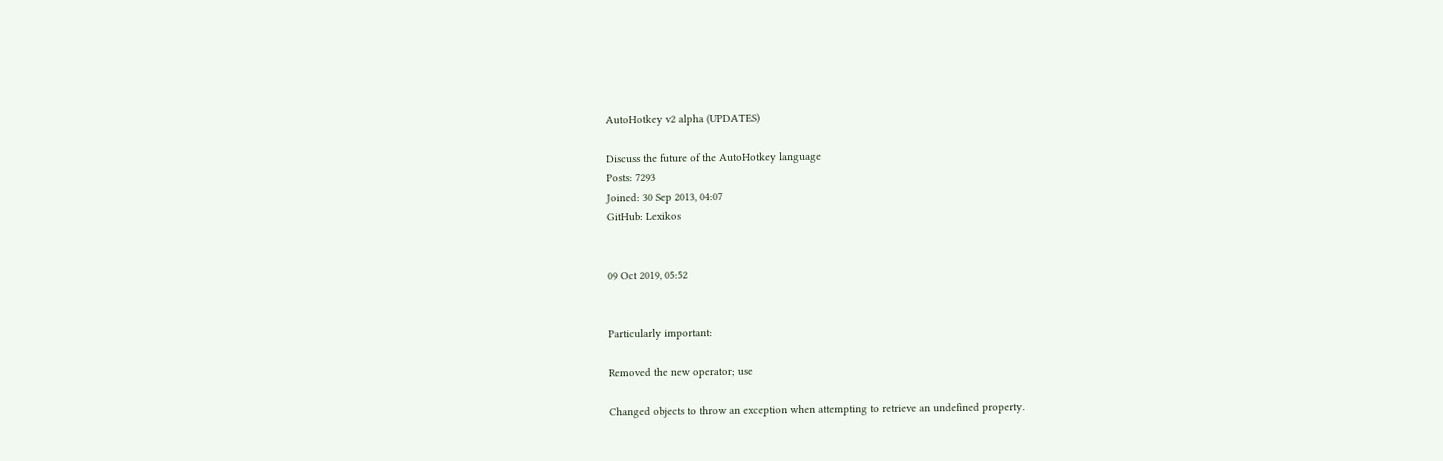AutoHotkey v2 alpha (UPDATES)

Discuss the future of the AutoHotkey language
Posts: 7293
Joined: 30 Sep 2013, 04:07
GitHub: Lexikos


09 Oct 2019, 05:52


Particularly important:

Removed the new operator; use

Changed objects to throw an exception when attempting to retrieve an undefined property.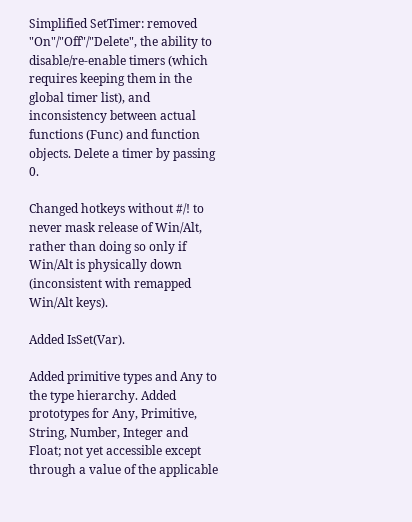Simplified SetTimer: removed "On"/"Off"/"Delete", the ability to disable/re-enable timers (which requires keeping them in the global timer list), and inconsistency between actual functions (Func) and function objects. Delete a timer by passing 0.

Changed hotkeys without #/! to never mask release of Win/Alt, rather than doing so only if Win/Alt is physically down (inconsistent with remapped Win/Alt keys).

Added IsSet(Var).

Added primitive types and Any to the type hierarchy. Added prototypes for Any, Primitive, String, Number, Integer and Float; not yet accessible except through a value of the applicable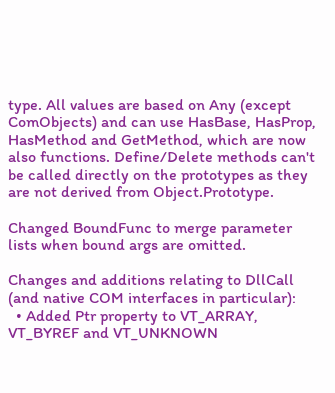type. All values are based on Any (except ComObjects) and can use HasBase, HasProp, HasMethod and GetMethod, which are now also functions. Define/Delete methods can't be called directly on the prototypes as they are not derived from Object.Prototype.

Changed BoundFunc to merge parameter lists when bound args are omitted.

Changes and additions relating to DllCall (and native COM interfaces in particular):
  • Added Ptr property to VT_ARRAY, VT_BYREF and VT_UNKNOWN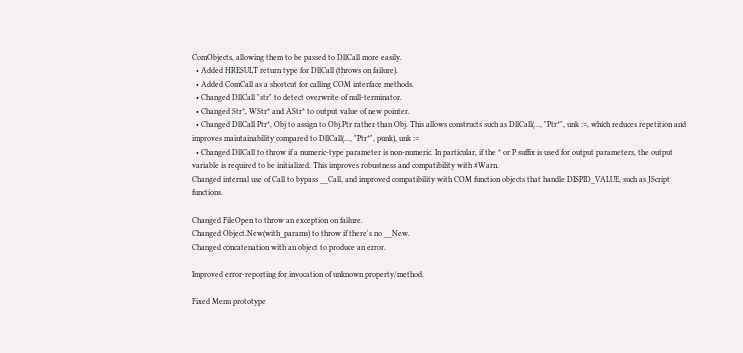ComObjects, allowing them to be passed to DllCall more easily.
  • Added HRESULT return type for DllCall (throws on failure).
  • Added ComCall as a shortcut for calling COM interface methods.
  • Changed DllCall "str" to detect overwrite of null-terminator.
  • Changed Str*, WStr* and AStr* to output value of new pointer.
  • Changed DllCall Ptr*, Obj to assign to Obj.Ptr rather than Obj. This allows constructs such as DllCall(..., "Ptr*", unk :=, which reduces repetition and improves maintainability compared to DllCall(..., "Ptr*", punk), unk :=
  • Changed DllCall to throw if a numeric-type parameter is non-numeric. In particular, if the * or P suffix is used for output parameters, the output variable is required to be initialized. This improves robustness and compatibility with #Warn.
Changed internal use of Call to bypass __Call, and improved compatibility with COM function objects that handle DISPID_VALUE, such as JScript functions.

Changed FileOpen to throw an exception on failure.
Changed Object.New(with_params) to throw if there's no __New.
Changed concatenation with an object to produce an error.

Improved error-reporting for invocation of unknown property/method.

Fixed Menu prototype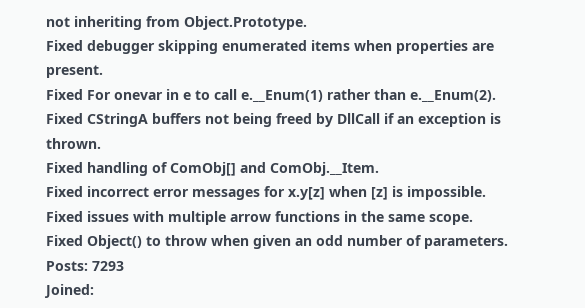not inheriting from Object.Prototype.
Fixed debugger skipping enumerated items when properties are present.
Fixed For onevar in e to call e.__Enum(1) rather than e.__Enum(2).
Fixed CStringA buffers not being freed by DllCall if an exception is thrown.
Fixed handling of ComObj[] and ComObj.__Item.
Fixed incorrect error messages for x.y[z] when [z] is impossible.
Fixed issues with multiple arrow functions in the same scope.
Fixed Object() to throw when given an odd number of parameters.
Posts: 7293
Joined: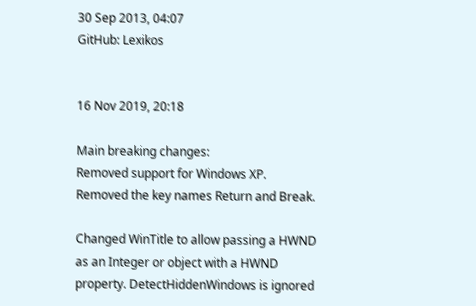30 Sep 2013, 04:07
GitHub: Lexikos


16 Nov 2019, 20:18

Main breaking changes:
Removed support for Windows XP.
Removed the key names Return and Break.

Changed WinTitle to allow passing a HWND as an Integer or object with a HWND property. DetectHiddenWindows is ignored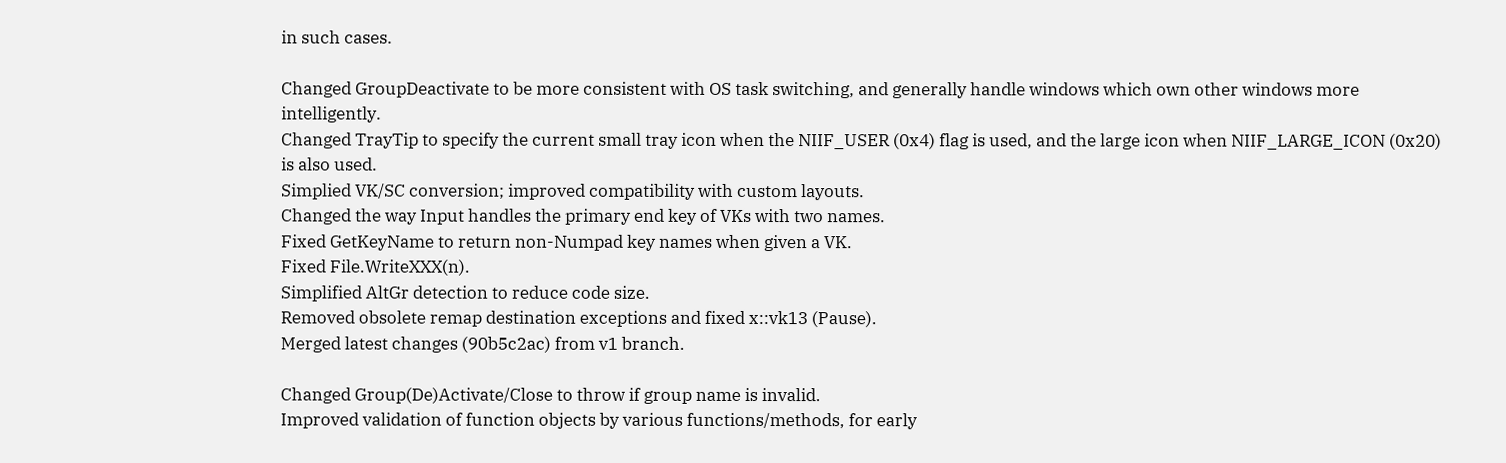in such cases.

Changed GroupDeactivate to be more consistent with OS task switching, and generally handle windows which own other windows more intelligently.
Changed TrayTip to specify the current small tray icon when the NIIF_USER (0x4) flag is used, and the large icon when NIIF_LARGE_ICON (0x20) is also used.
Simplied VK/SC conversion; improved compatibility with custom layouts.
Changed the way Input handles the primary end key of VKs with two names.
Fixed GetKeyName to return non-Numpad key names when given a VK.
Fixed File.WriteXXX(n).
Simplified AltGr detection to reduce code size.
Removed obsolete remap destination exceptions and fixed x::vk13 (Pause).
Merged latest changes (90b5c2ac) from v1 branch.

Changed Group(De)Activate/Close to throw if group name is invalid.
Improved validation of function objects by various functions/methods, for early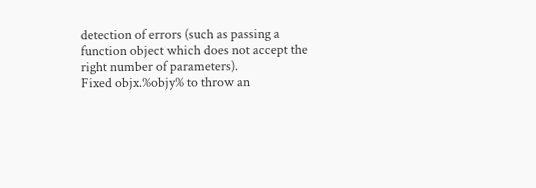detection of errors (such as passing a function object which does not accept the right number of parameters).
Fixed objx.%objy% to throw an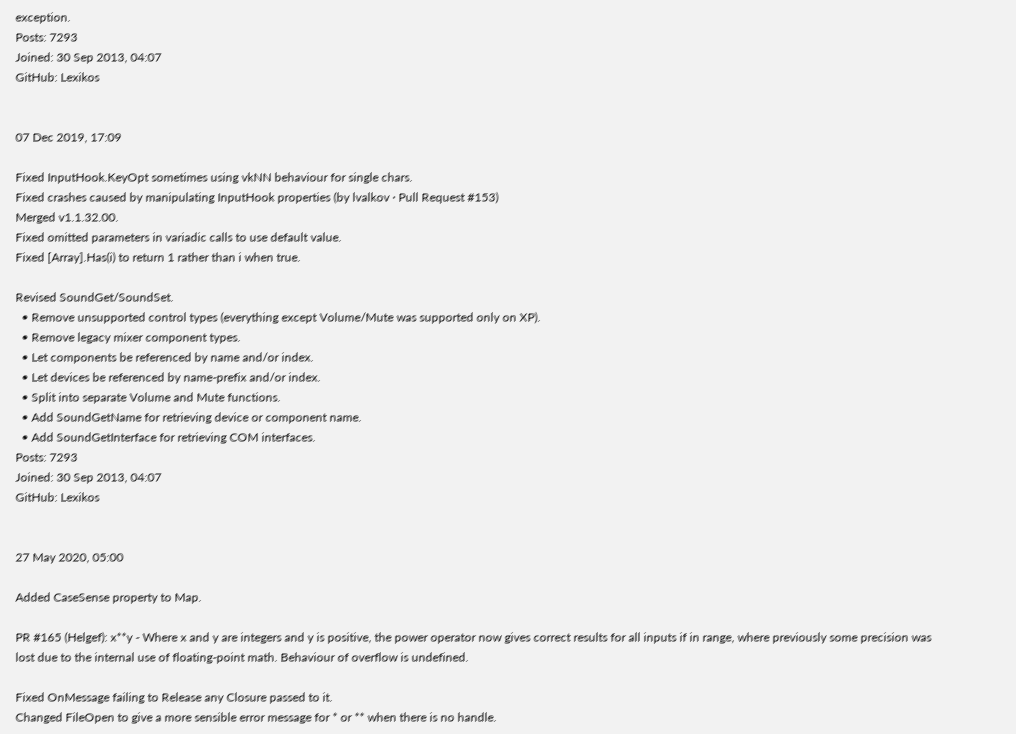exception.
Posts: 7293
Joined: 30 Sep 2013, 04:07
GitHub: Lexikos


07 Dec 2019, 17:09

Fixed InputHook.KeyOpt sometimes using vkNN behaviour for single chars.
Fixed crashes caused by manipulating InputHook properties (by lvalkov · Pull Request #153)
Merged v1.1.32.00.
Fixed omitted parameters in variadic calls to use default value.
Fixed [Array].Has(i) to return 1 rather than i when true.

Revised SoundGet/SoundSet.
  • Remove unsupported control types (everything except Volume/Mute was supported only on XP).
  • Remove legacy mixer component types.
  • Let components be referenced by name and/or index.
  • Let devices be referenced by name-prefix and/or index.
  • Split into separate Volume and Mute functions.
  • Add SoundGetName for retrieving device or component name.
  • Add SoundGetInterface for retrieving COM interfaces.
Posts: 7293
Joined: 30 Sep 2013, 04:07
GitHub: Lexikos


27 May 2020, 05:00

Added CaseSense property to Map.

PR #165 (Helgef): x**y - Where x and y are integers and y is positive, the power operator now gives correct results for all inputs if in range, where previously some precision was lost due to the internal use of floating-point math. Behaviour of overflow is undefined.

Fixed OnMessage failing to Release any Closure passed to it.
Changed FileOpen to give a more sensible error message for * or ** when there is no handle.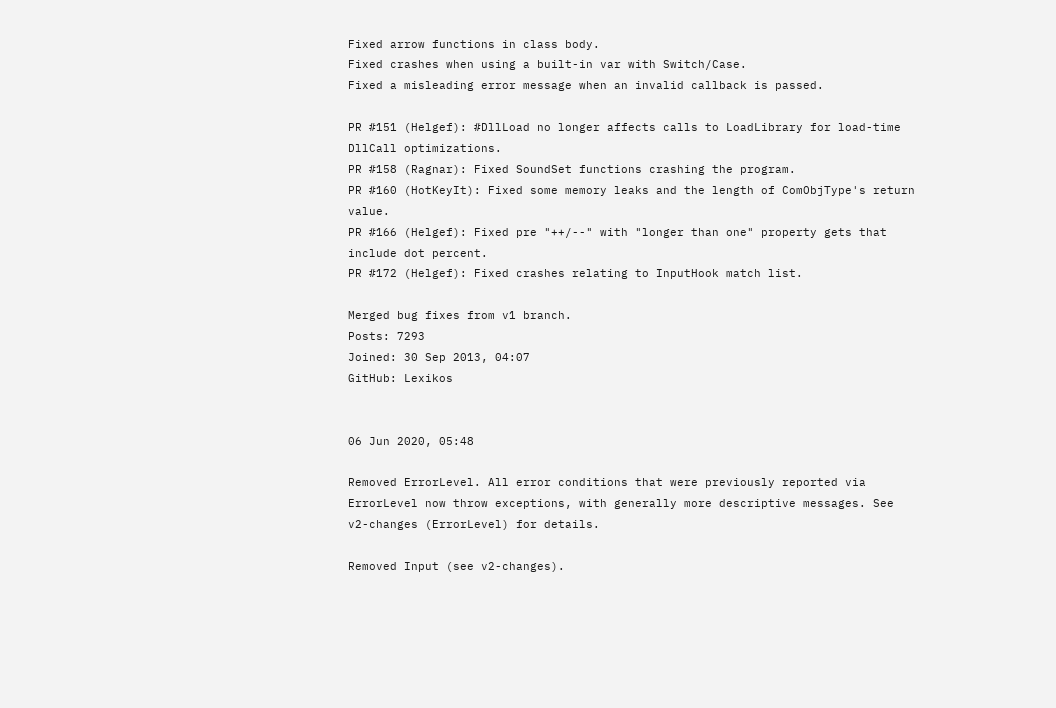Fixed arrow functions in class body.
Fixed crashes when using a built-in var with Switch/Case.
Fixed a misleading error message when an invalid callback is passed.

PR #151 (Helgef): #DllLoad no longer affects calls to LoadLibrary for load-time DllCall optimizations.
PR #158 (Ragnar): Fixed SoundSet functions crashing the program.
PR #160 (HotKeyIt): Fixed some memory leaks and the length of ComObjType's return value.
PR #166 (Helgef): Fixed pre "++/--" with "longer than one" property gets that include dot percent.
PR #172 (Helgef): Fixed crashes relating to InputHook match list.

Merged bug fixes from v1 branch.
Posts: 7293
Joined: 30 Sep 2013, 04:07
GitHub: Lexikos


06 Jun 2020, 05:48

Removed ErrorLevel. All error conditions that were previously reported via ErrorLevel now throw exceptions, with generally more descriptive messages. See v2-changes (ErrorLevel) for details.

Removed Input (see v2-changes).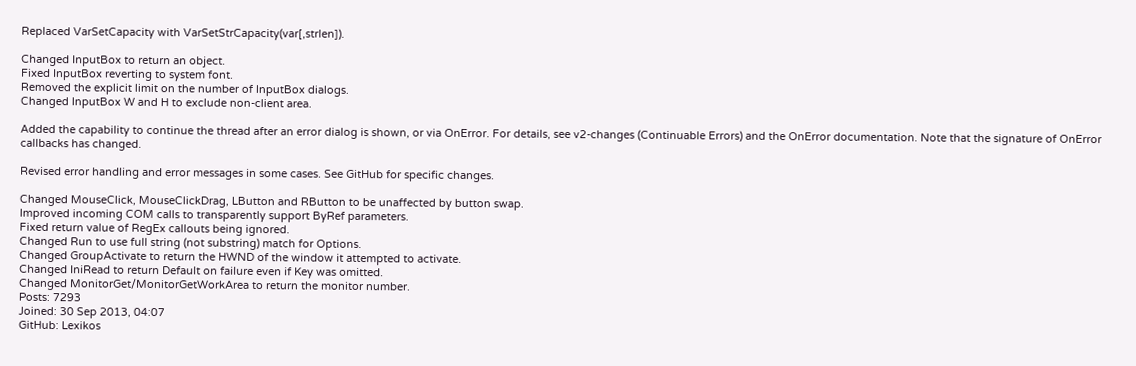Replaced VarSetCapacity with VarSetStrCapacity(var[,strlen]).

Changed InputBox to return an object.
Fixed InputBox reverting to system font.
Removed the explicit limit on the number of InputBox dialogs.
Changed InputBox W and H to exclude non-client area.

Added the capability to continue the thread after an error dialog is shown, or via OnError. For details, see v2-changes (Continuable Errors) and the OnError documentation. Note that the signature of OnError callbacks has changed.

Revised error handling and error messages in some cases. See GitHub for specific changes.

Changed MouseClick, MouseClickDrag, LButton and RButton to be unaffected by button swap.
Improved incoming COM calls to transparently support ByRef parameters.
Fixed return value of RegEx callouts being ignored.
Changed Run to use full string (not substring) match for Options.
Changed GroupActivate to return the HWND of the window it attempted to activate.
Changed IniRead to return Default on failure even if Key was omitted.
Changed MonitorGet/MonitorGetWorkArea to return the monitor number.
Posts: 7293
Joined: 30 Sep 2013, 04:07
GitHub: Lexikos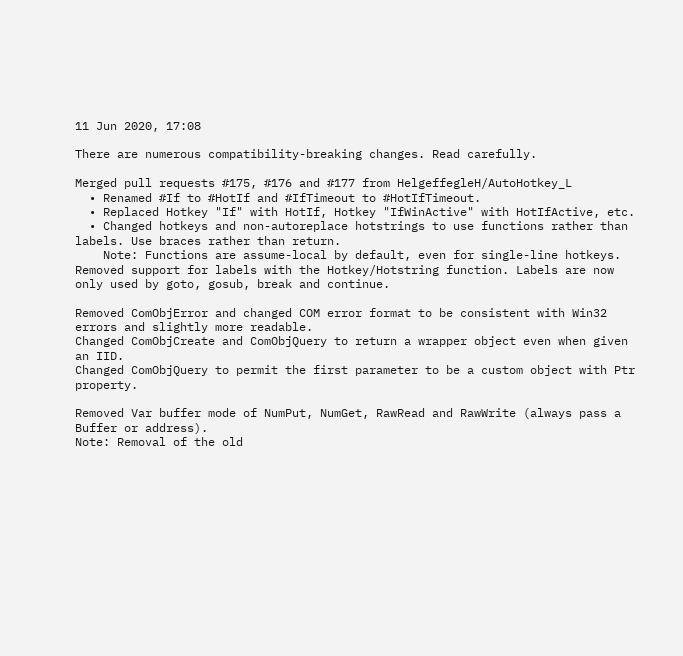11 Jun 2020, 17:08

There are numerous compatibility-breaking changes. Read carefully.

Merged pull requests #175, #176 and #177 from HelgeffegleH/AutoHotkey_L
  • Renamed #If to #HotIf and #IfTimeout to #HotIfTimeout.
  • Replaced Hotkey "If" with HotIf, Hotkey "IfWinActive" with HotIfActive, etc.
  • Changed hotkeys and non-autoreplace hotstrings to use functions rather than labels. Use braces rather than return.
    Note: Functions are assume-local by default, even for single-line hotkeys.
Removed support for labels with the Hotkey/Hotstring function. Labels are now only used by goto, gosub, break and continue.

Removed ComObjError and changed COM error format to be consistent with Win32 errors and slightly more readable.
Changed ComObjCreate and ComObjQuery to return a wrapper object even when given an IID.
Changed ComObjQuery to permit the first parameter to be a custom object with Ptr property.

Removed Var buffer mode of NumPut, NumGet, RawRead and RawWrite (always pass a Buffer or address).
Note: Removal of the old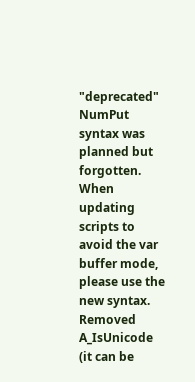"deprecated" NumPut syntax was planned but forgotten. When updating scripts to avoid the var buffer mode, please use the new syntax.
Removed A_IsUnicode (it can be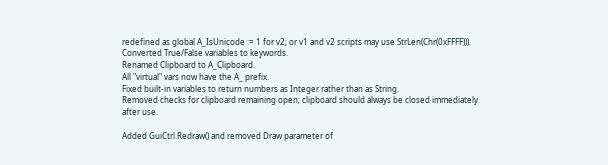redefined as global A_IsUnicode := 1 for v2; or v1 and v2 scripts may use StrLen(Chr(0xFFFF))).
Converted True/False variables to keywords.
Renamed Clipboard to A_Clipboard.
All "virtual" vars now have the A_ prefix.
Fixed built-in variables to return numbers as Integer rather than as String.
Removed checks for clipboard remaining open; clipboard should always be closed immediately after use.

Added GuiCtrl.Redraw() and removed Draw parameter of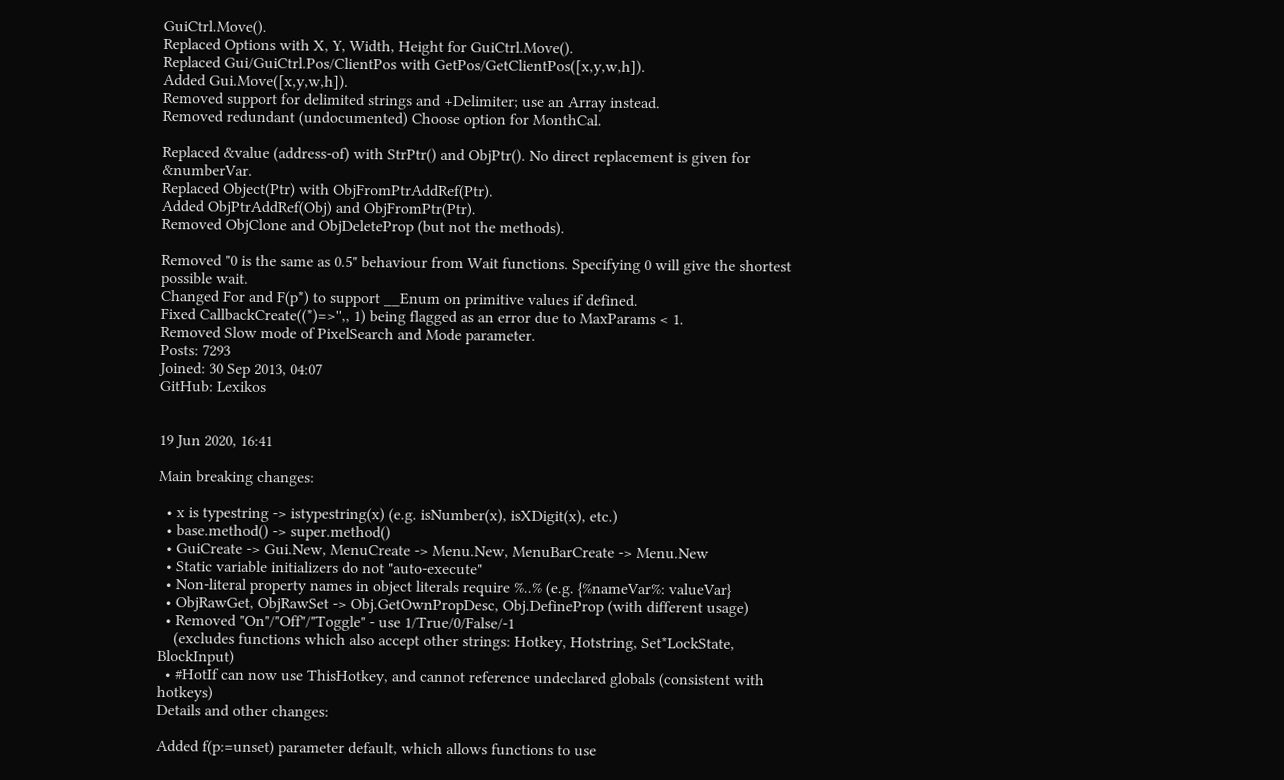GuiCtrl.Move().
Replaced Options with X, Y, Width, Height for GuiCtrl.Move().
Replaced Gui/GuiCtrl.Pos/ClientPos with GetPos/GetClientPos([x,y,w,h]).
Added Gui.Move([x,y,w,h]).
Removed support for delimited strings and +Delimiter; use an Array instead.
Removed redundant (undocumented) Choose option for MonthCal.

Replaced &value (address-of) with StrPtr() and ObjPtr(). No direct replacement is given for &numberVar.
Replaced Object(Ptr) with ObjFromPtrAddRef(Ptr).
Added ObjPtrAddRef(Obj) and ObjFromPtr(Ptr).
Removed ObjClone and ObjDeleteProp (but not the methods).

Removed "0 is the same as 0.5" behaviour from Wait functions. Specifying 0 will give the shortest possible wait.
Changed For and F(p*) to support __Enum on primitive values if defined.
Fixed CallbackCreate((*)=>'',, 1) being flagged as an error due to MaxParams < 1.
Removed Slow mode of PixelSearch and Mode parameter.
Posts: 7293
Joined: 30 Sep 2013, 04:07
GitHub: Lexikos


19 Jun 2020, 16:41

Main breaking changes:

  • x is typestring -> istypestring(x) (e.g. isNumber(x), isXDigit(x), etc.)
  • base.method() -> super.method()
  • GuiCreate -> Gui.New, MenuCreate -> Menu.New, MenuBarCreate -> Menu.New
  • Static variable initializers do not "auto-execute"
  • Non-literal property names in object literals require %..% (e.g. {%nameVar%: valueVar}
  • ObjRawGet, ObjRawSet -> Obj.GetOwnPropDesc, Obj.DefineProp (with different usage)
  • Removed "On"/"Off"/"Toggle" - use 1/True/0/False/-1
    (excludes functions which also accept other strings: Hotkey, Hotstring, Set*LockState, BlockInput)
  • #HotIf can now use ThisHotkey, and cannot reference undeclared globals (consistent with hotkeys)
Details and other changes:

Added f(p:=unset) parameter default, which allows functions to use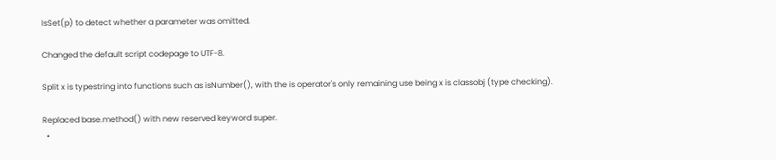IsSet(p) to detect whether a parameter was omitted.

Changed the default script codepage to UTF-8.

Split x is typestring into functions such as isNumber(), with the is operator's only remaining use being x is classobj (type checking).

Replaced base.method() with new reserved keyword super.
  •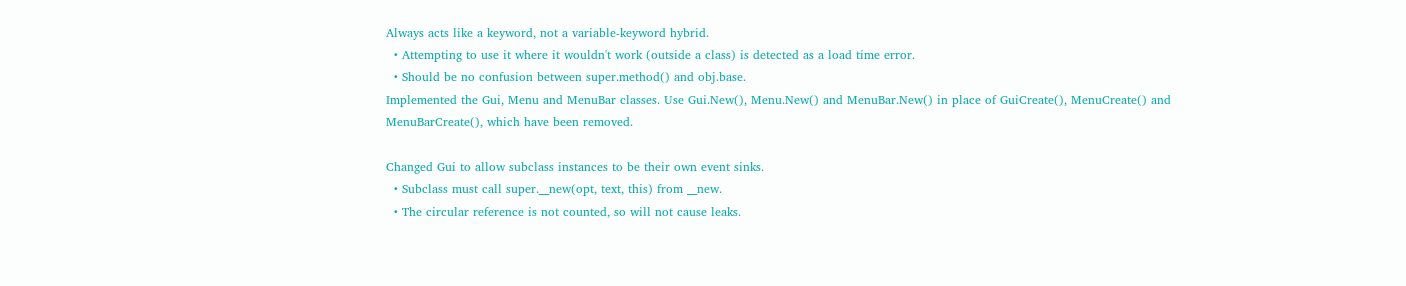Always acts like a keyword, not a variable-keyword hybrid.
  • Attempting to use it where it wouldn't work (outside a class) is detected as a load time error.
  • Should be no confusion between super.method() and obj.base.
Implemented the Gui, Menu and MenuBar classes. Use Gui.New(), Menu.New() and MenuBar.New() in place of GuiCreate(), MenuCreate() and MenuBarCreate(), which have been removed.

Changed Gui to allow subclass instances to be their own event sinks.
  • Subclass must call super.__new(opt, text, this) from __new.
  • The circular reference is not counted, so will not cause leaks.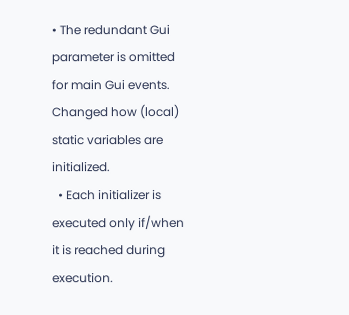• The redundant Gui parameter is omitted for main Gui events.
Changed how (local) static variables are initialized.
  • Each initializer is executed only if/when it is reached during execution.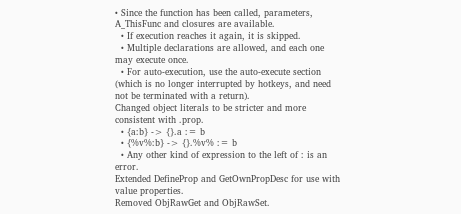• Since the function has been called, parameters, A_ThisFunc and closures are available.
  • If execution reaches it again, it is skipped.
  • Multiple declarations are allowed, and each one may execute once.
  • For auto-execution, use the auto-execute section (which is no longer interrupted by hotkeys, and need not be terminated with a return).
Changed object literals to be stricter and more consistent with .prop.
  • {a:b} -> {}.a := b
  • {%v%:b} -> {}.%v% := b
  • Any other kind of expression to the left of : is an error.
Extended DefineProp and GetOwnPropDesc for use with value properties.
Removed ObjRawGet and ObjRawSet.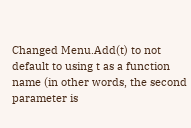Changed Menu.Add(t) to not default to using t as a function name (in other words, the second parameter is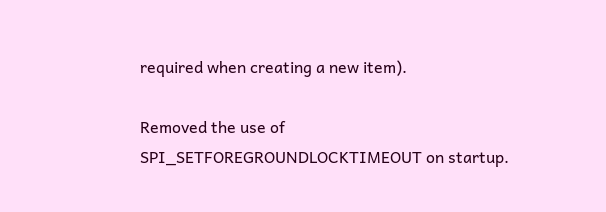required when creating a new item).

Removed the use of SPI_SETFOREGROUNDLOCKTIMEOUT on startup.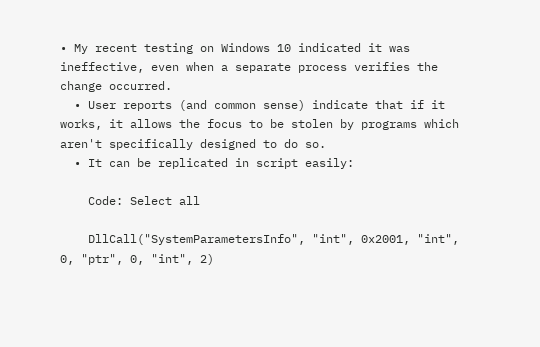• My recent testing on Windows 10 indicated it was ineffective, even when a separate process verifies the change occurred.
  • User reports (and common sense) indicate that if it works, it allows the focus to be stolen by programs which aren't specifically designed to do so.
  • It can be replicated in script easily:

    Code: Select all

    DllCall("SystemParametersInfo", "int", 0x2001, "int", 0, "ptr", 0, "int", 2)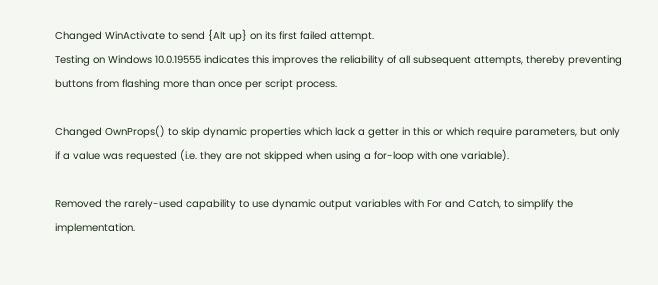Changed WinActivate to send {Alt up} on its first failed attempt.
Testing on Windows 10.0.19555 indicates this improves the reliability of all subsequent attempts, thereby preventing buttons from flashing more than once per script process.

Changed OwnProps() to skip dynamic properties which lack a getter in this or which require parameters, but only if a value was requested (i.e. they are not skipped when using a for-loop with one variable).

Removed the rarely-used capability to use dynamic output variables with For and Catch, to simplify the implementation.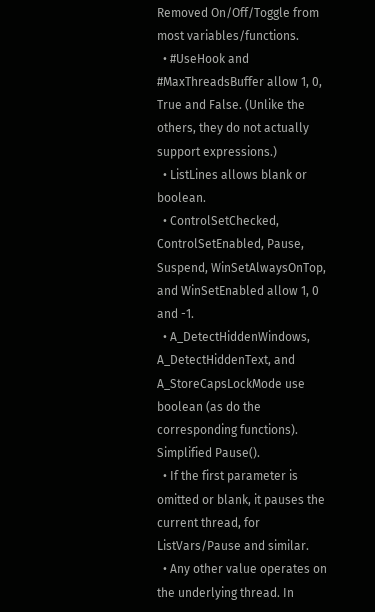Removed On/Off/Toggle from most variables/functions.
  • #UseHook and #MaxThreadsBuffer allow 1, 0, True and False. (Unlike the others, they do not actually support expressions.)
  • ListLines allows blank or boolean.
  • ControlSetChecked, ControlSetEnabled, Pause, Suspend, WinSetAlwaysOnTop, and WinSetEnabled allow 1, 0 and -1.
  • A_DetectHiddenWindows, A_DetectHiddenText, and A_StoreCapsLockMode use boolean (as do the corresponding functions).
Simplified Pause().
  • If the first parameter is omitted or blank, it pauses the current thread, for ListVars/Pause and similar.
  • Any other value operates on the underlying thread. In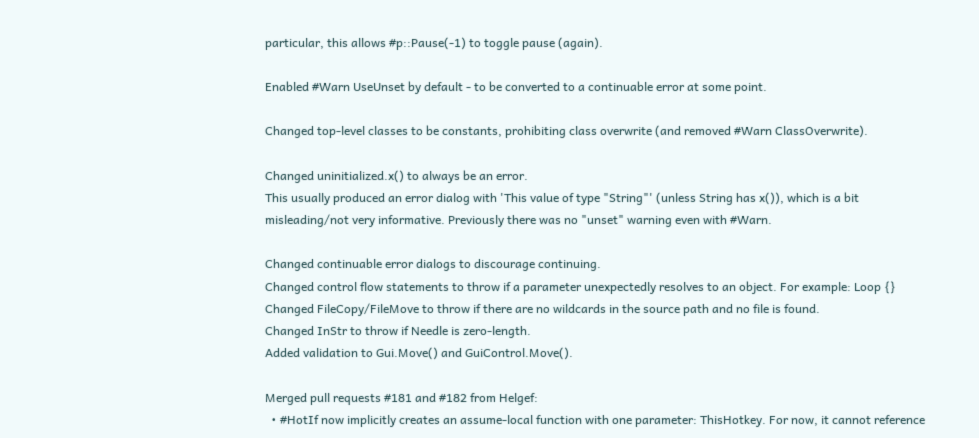particular, this allows #p::Pause(-1) to toggle pause (again).

Enabled #Warn UseUnset by default - to be converted to a continuable error at some point.

Changed top-level classes to be constants, prohibiting class overwrite (and removed #Warn ClassOverwrite).

Changed uninitialized.x() to always be an error.
This usually produced an error dialog with 'This value of type "String"' (unless String has x()), which is a bit misleading/not very informative. Previously there was no "unset" warning even with #Warn.

Changed continuable error dialogs to discourage continuing.
Changed control flow statements to throw if a parameter unexpectedly resolves to an object. For example: Loop {}
Changed FileCopy/FileMove to throw if there are no wildcards in the source path and no file is found.
Changed InStr to throw if Needle is zero-length.
Added validation to Gui.Move() and GuiControl.Move().

Merged pull requests #181 and #182 from Helgef:
  • #HotIf now implicitly creates an assume-local function with one parameter: ThisHotkey. For now, it cannot reference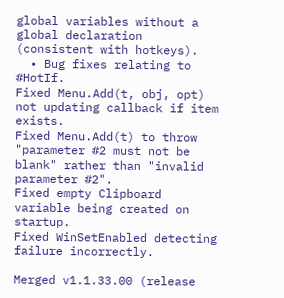global variables without a global declaration (consistent with hotkeys).
  • Bug fixes relating to #HotIf.
Fixed Menu.Add(t, obj, opt) not updating callback if item exists.
Fixed Menu.Add(t) to throw "parameter #2 must not be blank" rather than "invalid parameter #2".
Fixed empty Clipboard variable being created on startup.
Fixed WinSetEnabled detecting failure incorrectly.

Merged v1.1.33.00 (release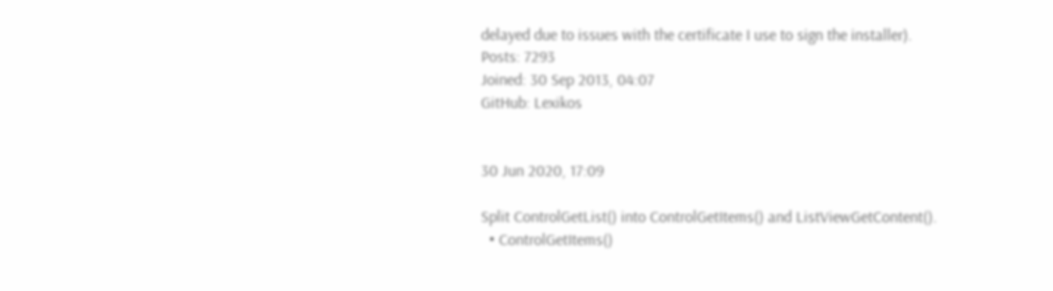delayed due to issues with the certificate I use to sign the installer).
Posts: 7293
Joined: 30 Sep 2013, 04:07
GitHub: Lexikos


30 Jun 2020, 17:09

Split ControlGetList() into ControlGetItems() and ListViewGetContent().
  • ControlGetItems()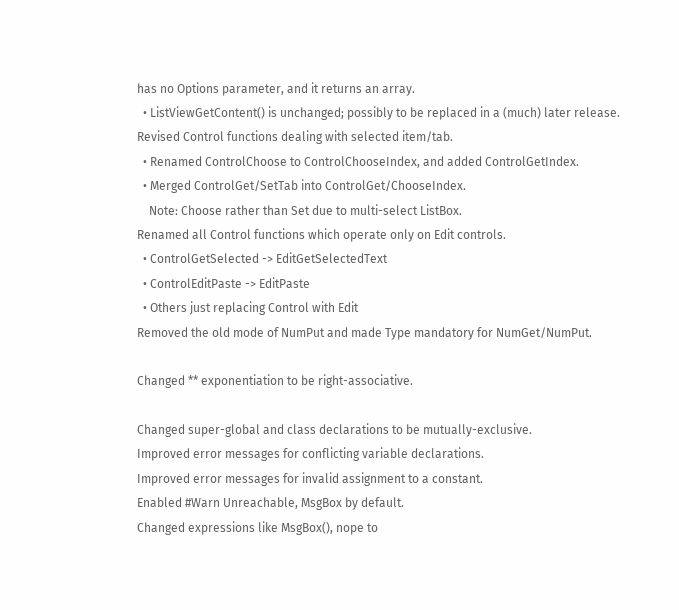has no Options parameter, and it returns an array.
  • ListViewGetContent() is unchanged; possibly to be replaced in a (much) later release.
Revised Control functions dealing with selected item/tab.
  • Renamed ControlChoose to ControlChooseIndex, and added ControlGetIndex.
  • Merged ControlGet/SetTab into ControlGet/ChooseIndex.
    Note: Choose rather than Set due to multi-select ListBox.
Renamed all Control functions which operate only on Edit controls.
  • ControlGetSelected -> EditGetSelectedText
  • ControlEditPaste -> EditPaste
  • Others just replacing Control with Edit
Removed the old mode of NumPut and made Type mandatory for NumGet/NumPut.

Changed ** exponentiation to be right-associative.

Changed super-global and class declarations to be mutually-exclusive.
Improved error messages for conflicting variable declarations.
Improved error messages for invalid assignment to a constant.
Enabled #Warn Unreachable, MsgBox by default.
Changed expressions like MsgBox(), nope to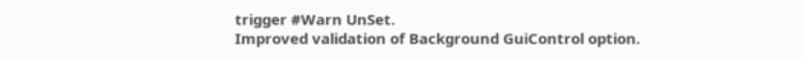trigger #Warn UnSet.
Improved validation of Background GuiControl option.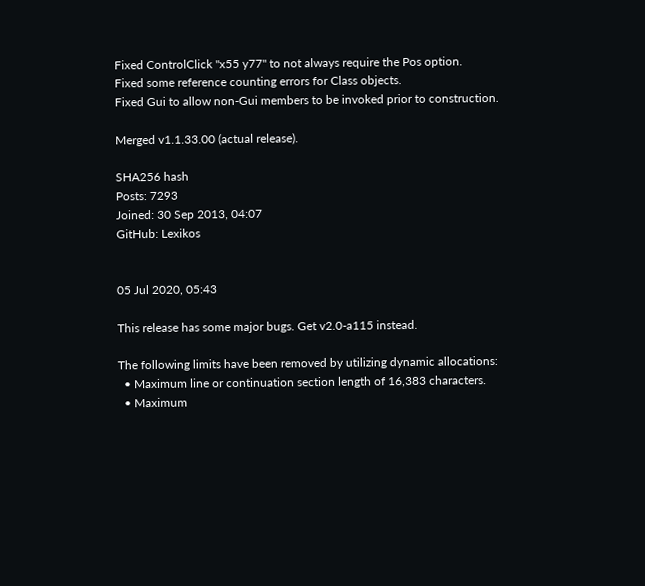Fixed ControlClick "x55 y77" to not always require the Pos option.
Fixed some reference counting errors for Class objects.
Fixed Gui to allow non-Gui members to be invoked prior to construction.

Merged v1.1.33.00 (actual release).

SHA256 hash
Posts: 7293
Joined: 30 Sep 2013, 04:07
GitHub: Lexikos


05 Jul 2020, 05:43

This release has some major bugs. Get v2.0-a115 instead.

The following limits have been removed by utilizing dynamic allocations:
  • Maximum line or continuation section length of 16,383 characters.
  • Maximum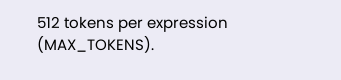512 tokens per expression (MAX_TOKENS).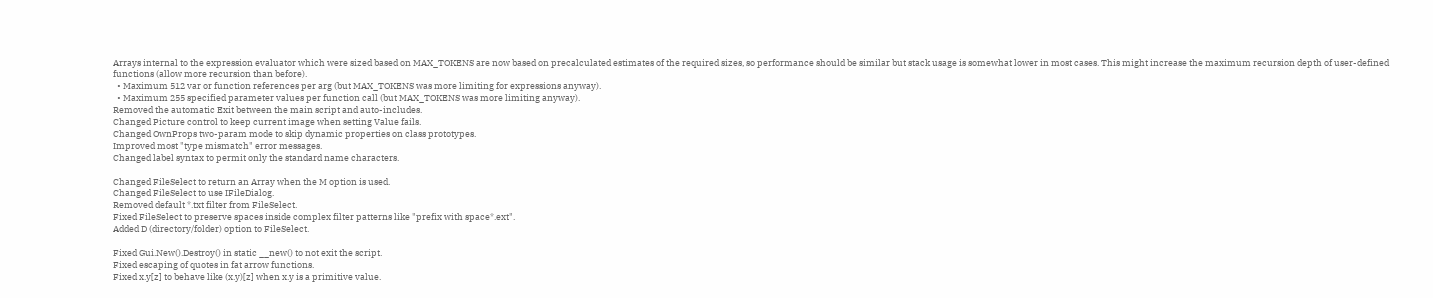Arrays internal to the expression evaluator which were sized based on MAX_TOKENS are now based on precalculated estimates of the required sizes, so performance should be similar but stack usage is somewhat lower in most cases. This might increase the maximum recursion depth of user-defined functions (allow more recursion than before).
  • Maximum 512 var or function references per arg (but MAX_TOKENS was more limiting for expressions anyway).
  • Maximum 255 specified parameter values per function call (but MAX_TOKENS was more limiting anyway).
Removed the automatic Exit between the main script and auto-includes.
Changed Picture control to keep current image when setting Value fails.
Changed OwnProps two-param mode to skip dynamic properties on class prototypes.
Improved most "type mismatch" error messages.
Changed label syntax to permit only the standard name characters.

Changed FileSelect to return an Array when the M option is used.
Changed FileSelect to use IFileDialog.
Removed default *.txt filter from FileSelect.
Fixed FileSelect to preserve spaces inside complex filter patterns like "prefix with space*.ext".
Added D (directory/folder) option to FileSelect.

Fixed Gui.New().Destroy() in static __new() to not exit the script.
Fixed escaping of quotes in fat arrow functions.
Fixed x.y[z] to behave like (x.y)[z] when x.y is a primitive value.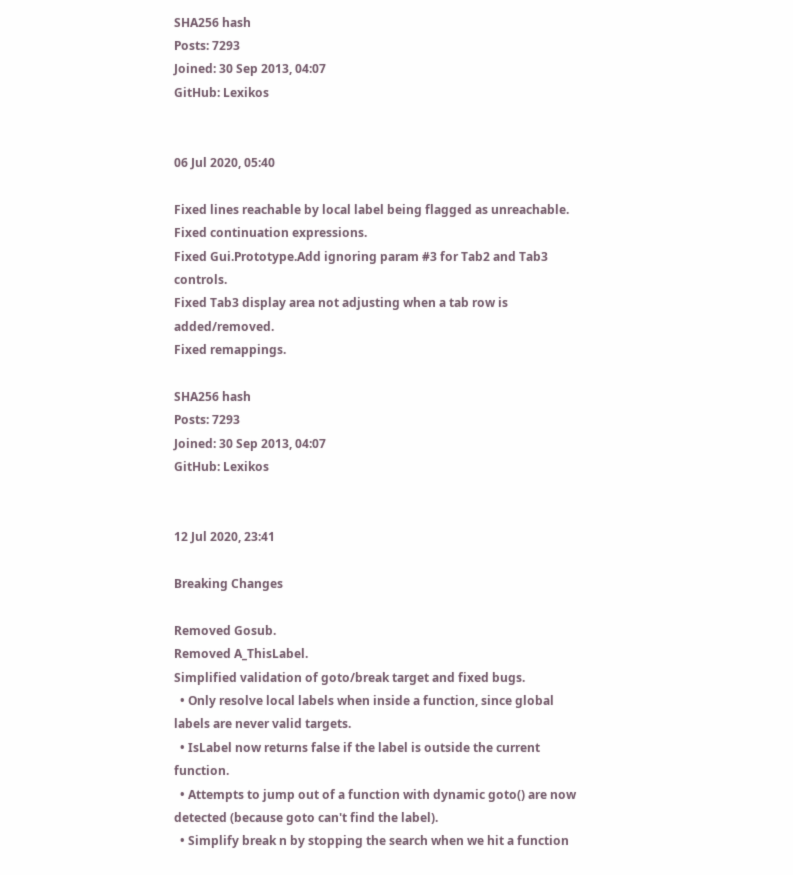SHA256 hash
Posts: 7293
Joined: 30 Sep 2013, 04:07
GitHub: Lexikos


06 Jul 2020, 05:40

Fixed lines reachable by local label being flagged as unreachable.
Fixed continuation expressions.
Fixed Gui.Prototype.Add ignoring param #3 for Tab2 and Tab3 controls.
Fixed Tab3 display area not adjusting when a tab row is added/removed.
Fixed remappings.

SHA256 hash
Posts: 7293
Joined: 30 Sep 2013, 04:07
GitHub: Lexikos


12 Jul 2020, 23:41

Breaking Changes

Removed Gosub.
Removed A_ThisLabel.
Simplified validation of goto/break target and fixed bugs.
  • Only resolve local labels when inside a function, since global labels are never valid targets.
  • IsLabel now returns false if the label is outside the current function.
  • Attempts to jump out of a function with dynamic goto() are now detected (because goto can't find the label).
  • Simplify break n by stopping the search when we hit a function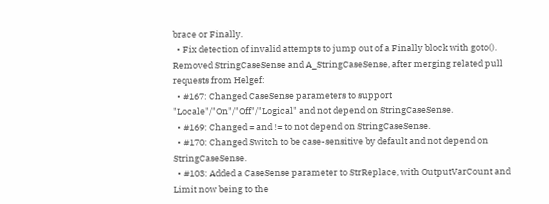brace or Finally.
  • Fix detection of invalid attempts to jump out of a Finally block with goto().
Removed StringCaseSense and A_StringCaseSense, after merging related pull requests from Helgef:
  • #167: Changed CaseSense parameters to support "Locale"/"On"/"Off"/"Logical" and not depend on StringCaseSense.
  • #169: Changed = and != to not depend on StringCaseSense.
  • #170: Changed Switch to be case-sensitive by default and not depend on StringCaseSense.
  • #103: Added a CaseSense parameter to StrReplace, with OutputVarCount and Limit now being to the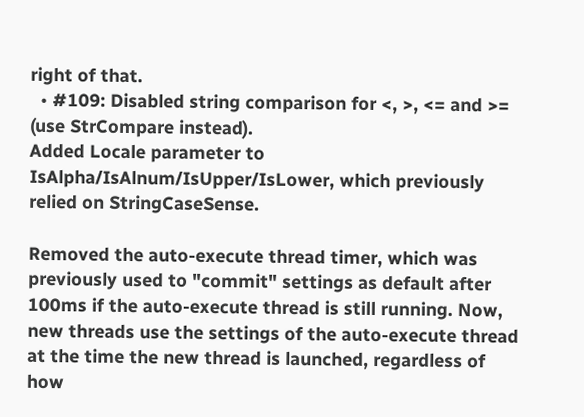right of that.
  • #109: Disabled string comparison for <, >, <= and >= (use StrCompare instead).
Added Locale parameter to IsAlpha/IsAlnum/IsUpper/IsLower, which previously relied on StringCaseSense.

Removed the auto-execute thread timer, which was previously used to "commit" settings as default after 100ms if the auto-execute thread is still running. Now, new threads use the settings of the auto-execute thread at the time the new thread is launched, regardless of how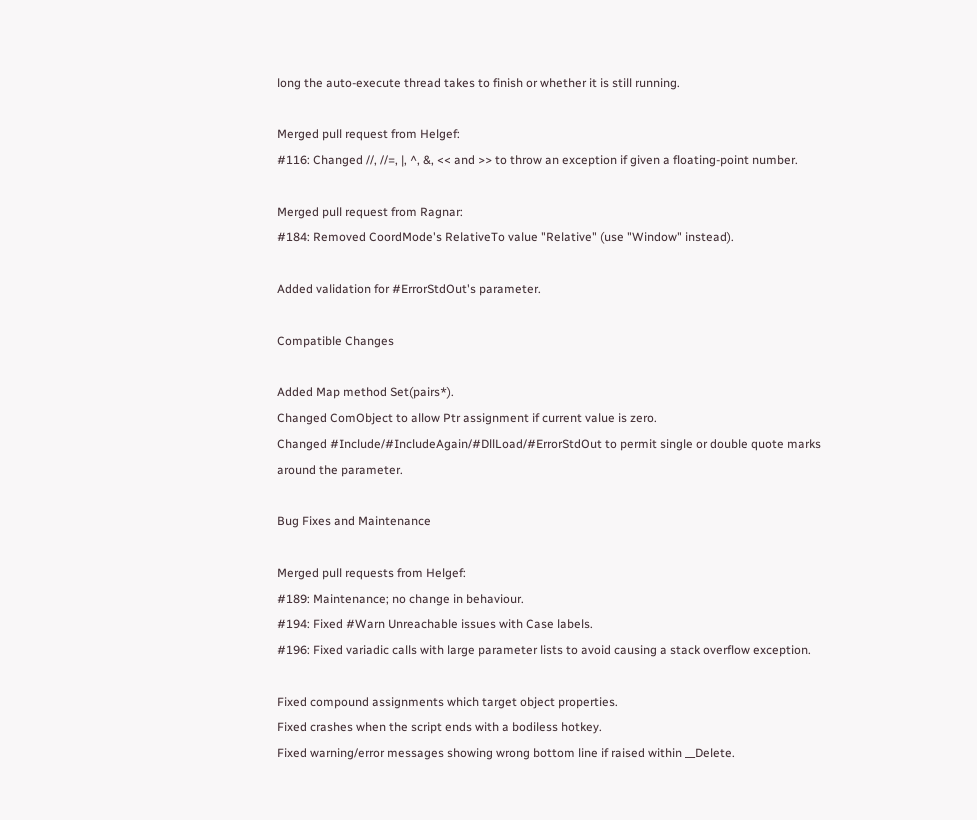long the auto-execute thread takes to finish or whether it is still running.

Merged pull request from Helgef:
#116: Changed //, //=, |, ^, &, << and >> to throw an exception if given a floating-point number.

Merged pull request from Ragnar:
#184: Removed CoordMode's RelativeTo value "Relative" (use "Window" instead).

Added validation for #ErrorStdOut's parameter.

Compatible Changes

Added Map method Set(pairs*).
Changed ComObject to allow Ptr assignment if current value is zero.
Changed #Include/#IncludeAgain/#DllLoad/#ErrorStdOut to permit single or double quote marks around the parameter.

Bug Fixes and Maintenance

Merged pull requests from Helgef:
#189: Maintenance; no change in behaviour.
#194: Fixed #Warn Unreachable issues with Case labels.
#196: Fixed variadic calls with large parameter lists to avoid causing a stack overflow exception.

Fixed compound assignments which target object properties.
Fixed crashes when the script ends with a bodiless hotkey.
Fixed warning/error messages showing wrong bottom line if raised within __Delete.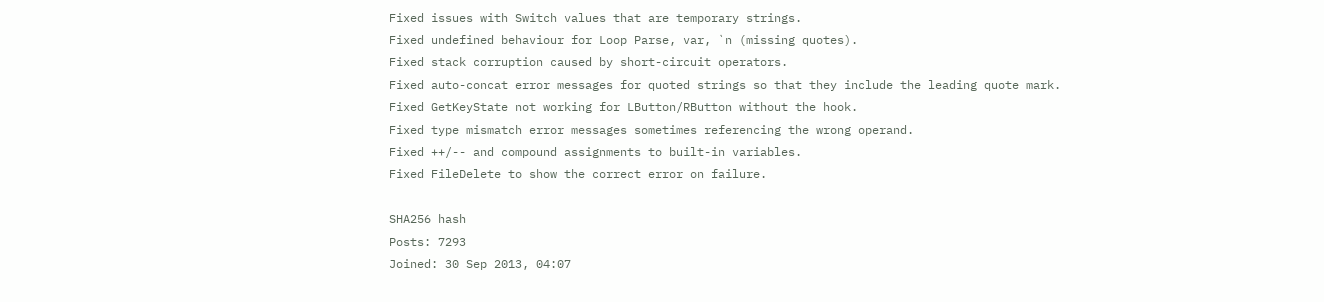Fixed issues with Switch values that are temporary strings.
Fixed undefined behaviour for Loop Parse, var, `n (missing quotes).
Fixed stack corruption caused by short-circuit operators.
Fixed auto-concat error messages for quoted strings so that they include the leading quote mark.
Fixed GetKeyState not working for LButton/RButton without the hook.
Fixed type mismatch error messages sometimes referencing the wrong operand.
Fixed ++/-- and compound assignments to built-in variables.
Fixed FileDelete to show the correct error on failure.

SHA256 hash
Posts: 7293
Joined: 30 Sep 2013, 04:07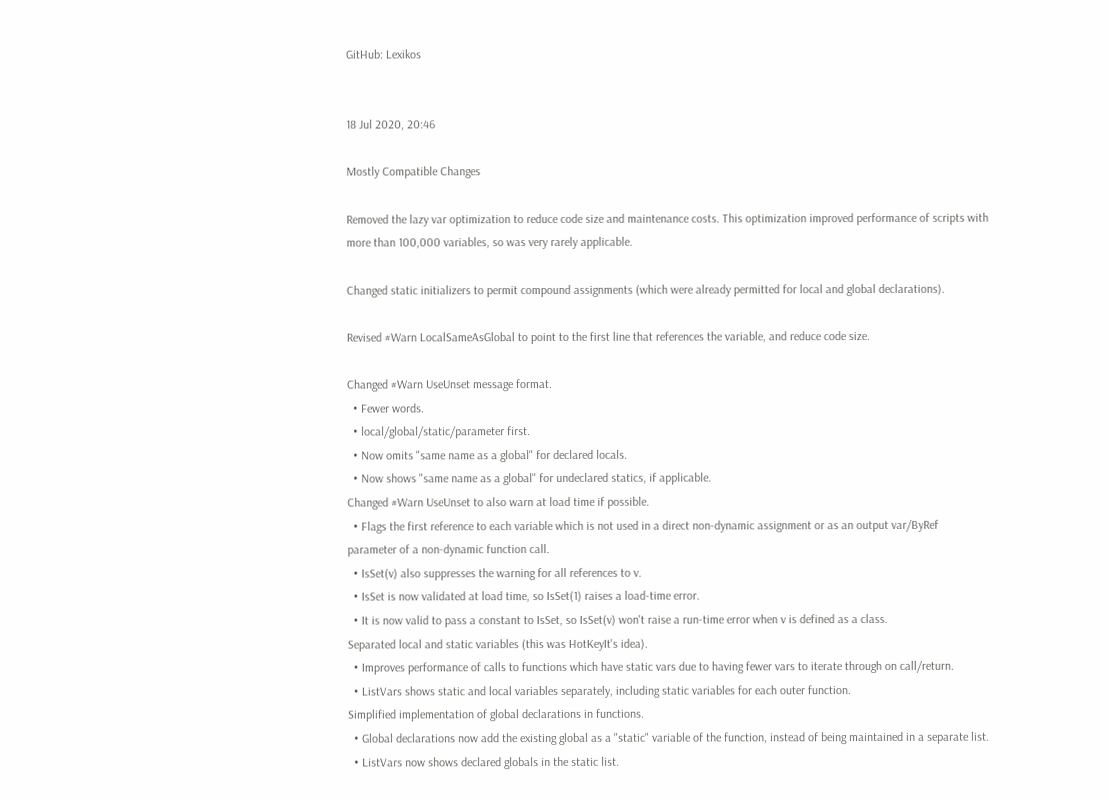GitHub: Lexikos


18 Jul 2020, 20:46

Mostly Compatible Changes

Removed the lazy var optimization to reduce code size and maintenance costs. This optimization improved performance of scripts with more than 100,000 variables, so was very rarely applicable.

Changed static initializers to permit compound assignments (which were already permitted for local and global declarations).

Revised #Warn LocalSameAsGlobal to point to the first line that references the variable, and reduce code size.

Changed #Warn UseUnset message format.
  • Fewer words.
  • local/global/static/parameter first.
  • Now omits "same name as a global" for declared locals.
  • Now shows "same name as a global" for undeclared statics, if applicable.
Changed #Warn UseUnset to also warn at load time if possible.
  • Flags the first reference to each variable which is not used in a direct non-dynamic assignment or as an output var/ByRef parameter of a non-dynamic function call.
  • IsSet(v) also suppresses the warning for all references to v.
  • IsSet is now validated at load time, so IsSet(1) raises a load-time error.
  • It is now valid to pass a constant to IsSet, so IsSet(v) won't raise a run-time error when v is defined as a class.
Separated local and static variables (this was HotKeyIt's idea).
  • Improves performance of calls to functions which have static vars due to having fewer vars to iterate through on call/return.
  • ListVars shows static and local variables separately, including static variables for each outer function.
Simplified implementation of global declarations in functions.
  • Global declarations now add the existing global as a "static" variable of the function, instead of being maintained in a separate list.
  • ListVars now shows declared globals in the static list.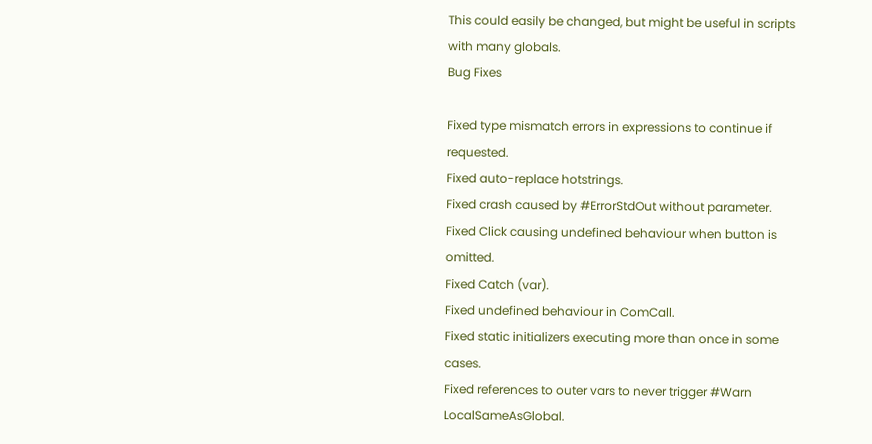This could easily be changed, but might be useful in scripts with many globals.
Bug Fixes

Fixed type mismatch errors in expressions to continue if requested.
Fixed auto-replace hotstrings.
Fixed crash caused by #ErrorStdOut without parameter.
Fixed Click causing undefined behaviour when button is omitted.
Fixed Catch (var).
Fixed undefined behaviour in ComCall.
Fixed static initializers executing more than once in some cases.
Fixed references to outer vars to never trigger #Warn LocalSameAsGlobal.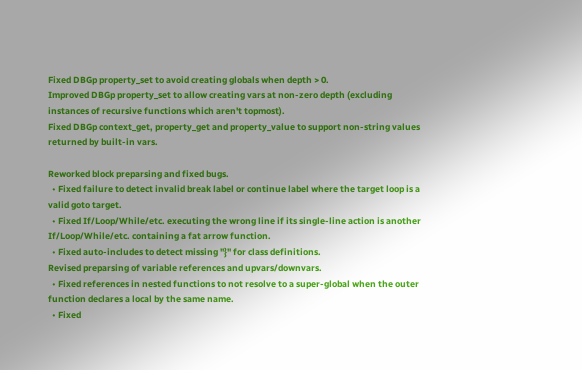Fixed DBGp property_set to avoid creating globals when depth > 0.
Improved DBGp property_set to allow creating vars at non-zero depth (excluding instances of recursive functions which aren't topmost).
Fixed DBGp context_get, property_get and property_value to support non-string values returned by built-in vars.

Reworked block preparsing and fixed bugs.
  • Fixed failure to detect invalid break label or continue label where the target loop is a valid goto target.
  • Fixed If/Loop/While/etc. executing the wrong line if its single-line action is another If/Loop/While/etc. containing a fat arrow function.
  • Fixed auto-includes to detect missing "}" for class definitions.
Revised preparsing of variable references and upvars/downvars.
  • Fixed references in nested functions to not resolve to a super-global when the outer function declares a local by the same name.
  • Fixed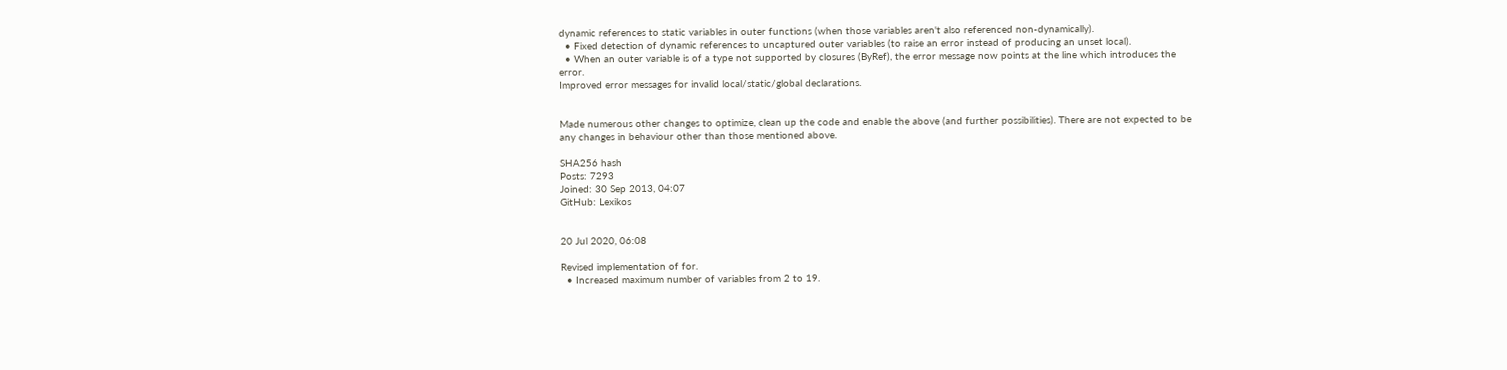dynamic references to static variables in outer functions (when those variables aren't also referenced non-dynamically).
  • Fixed detection of dynamic references to uncaptured outer variables (to raise an error instead of producing an unset local).
  • When an outer variable is of a type not supported by closures (ByRef), the error message now points at the line which introduces the error.
Improved error messages for invalid local/static/global declarations.


Made numerous other changes to optimize, clean up the code and enable the above (and further possibilities). There are not expected to be any changes in behaviour other than those mentioned above.

SHA256 hash
Posts: 7293
Joined: 30 Sep 2013, 04:07
GitHub: Lexikos


20 Jul 2020, 06:08

Revised implementation of for.
  • Increased maximum number of variables from 2 to 19.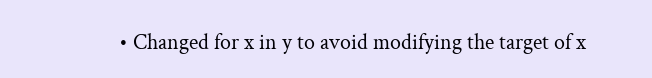• Changed for x in y to avoid modifying the target of x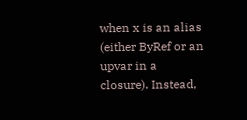when x is an alias (either ByRef or an upvar in a closure). Instead,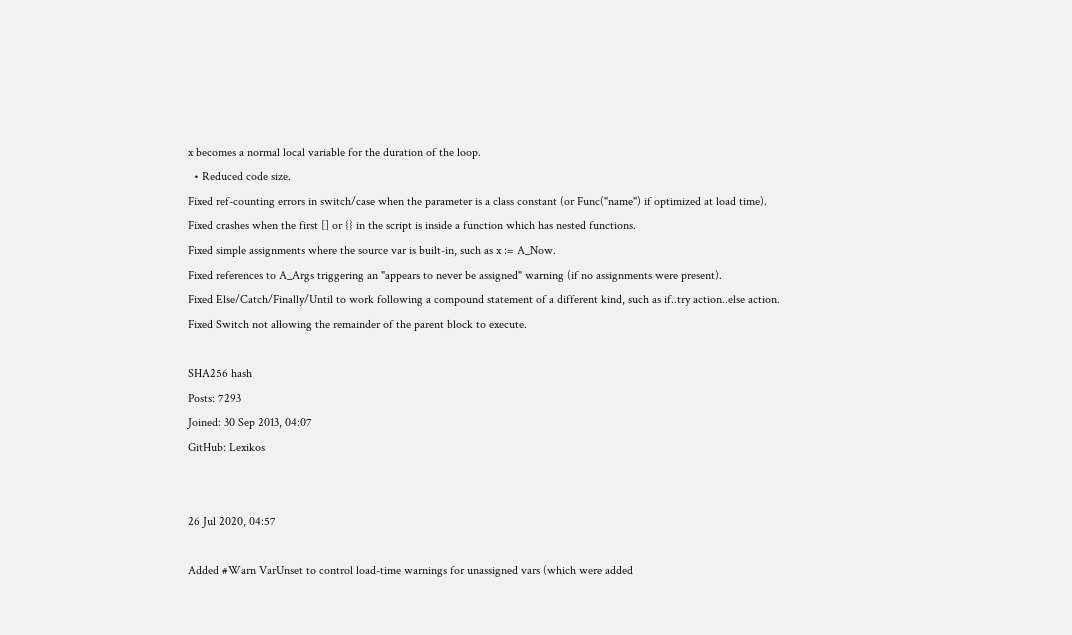x becomes a normal local variable for the duration of the loop.
  • Reduced code size.
Fixed ref-counting errors in switch/case when the parameter is a class constant (or Func("name") if optimized at load time).
Fixed crashes when the first [] or {} in the script is inside a function which has nested functions.
Fixed simple assignments where the source var is built-in, such as x := A_Now.
Fixed references to A_Args triggering an "appears to never be assigned" warning (if no assignments were present).
Fixed Else/Catch/Finally/Until to work following a compound statement of a different kind, such as if..try action..else action.
Fixed Switch not allowing the remainder of the parent block to execute.

SHA256 hash
Posts: 7293
Joined: 30 Sep 2013, 04:07
GitHub: Lexikos


26 Jul 2020, 04:57

Added #Warn VarUnset to control load-time warnings for unassigned vars (which were added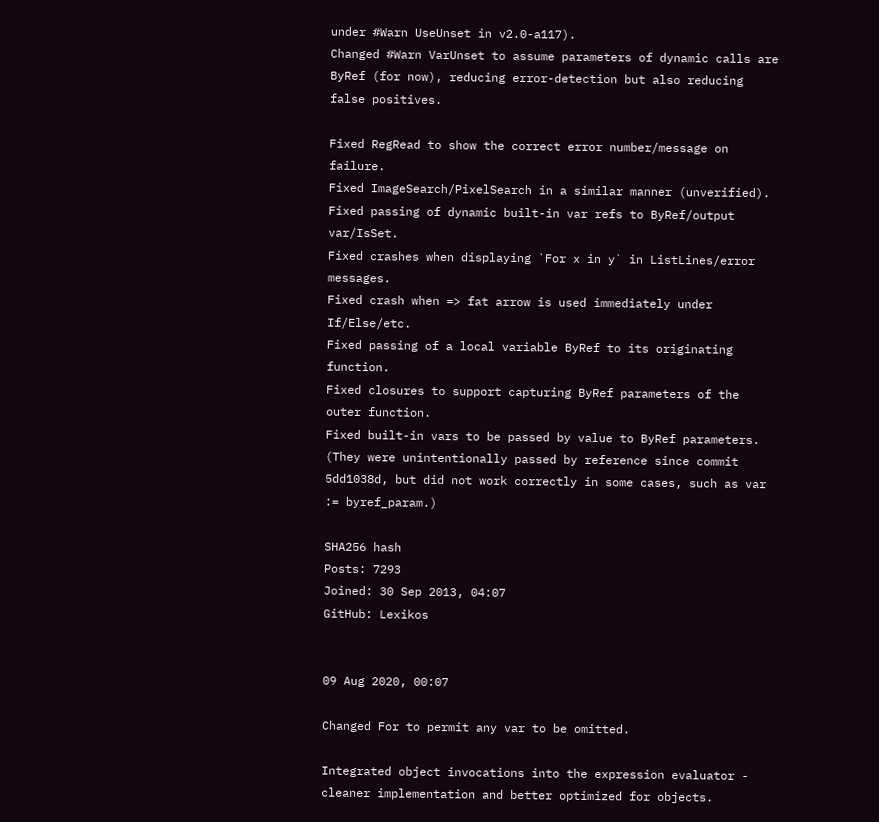under #Warn UseUnset in v2.0-a117).
Changed #Warn VarUnset to assume parameters of dynamic calls are ByRef (for now), reducing error-detection but also reducing false positives.

Fixed RegRead to show the correct error number/message on failure.
Fixed ImageSearch/PixelSearch in a similar manner (unverified).
Fixed passing of dynamic built-in var refs to ByRef/output var/IsSet.
Fixed crashes when displaying `For x in y` in ListLines/error messages.
Fixed crash when => fat arrow is used immediately under If/Else/etc.
Fixed passing of a local variable ByRef to its originating function.
Fixed closures to support capturing ByRef parameters of the outer function.
Fixed built-in vars to be passed by value to ByRef parameters.
(They were unintentionally passed by reference since commit 5dd1038d, but did not work correctly in some cases, such as var := byref_param.)

SHA256 hash
Posts: 7293
Joined: 30 Sep 2013, 04:07
GitHub: Lexikos


09 Aug 2020, 00:07

Changed For to permit any var to be omitted.

Integrated object invocations into the expression evaluator - cleaner implementation and better optimized for objects.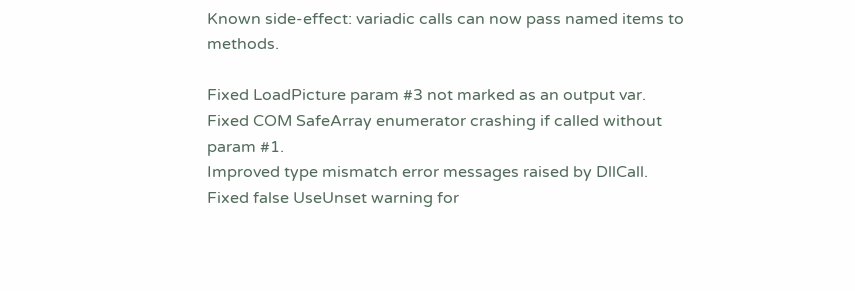Known side-effect: variadic calls can now pass named items to methods.

Fixed LoadPicture param #3 not marked as an output var.
Fixed COM SafeArray enumerator crashing if called without param #1.
Improved type mismatch error messages raised by DllCall.
Fixed false UseUnset warning for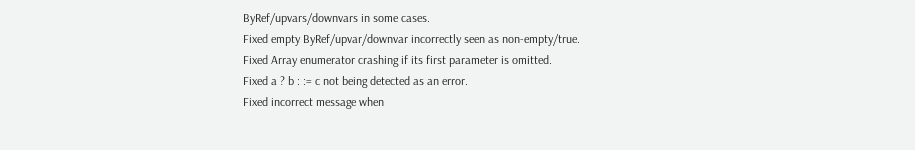ByRef/upvars/downvars in some cases.
Fixed empty ByRef/upvar/downvar incorrectly seen as non-empty/true.
Fixed Array enumerator crashing if its first parameter is omitted.
Fixed a ? b : := c not being detected as an error.
Fixed incorrect message when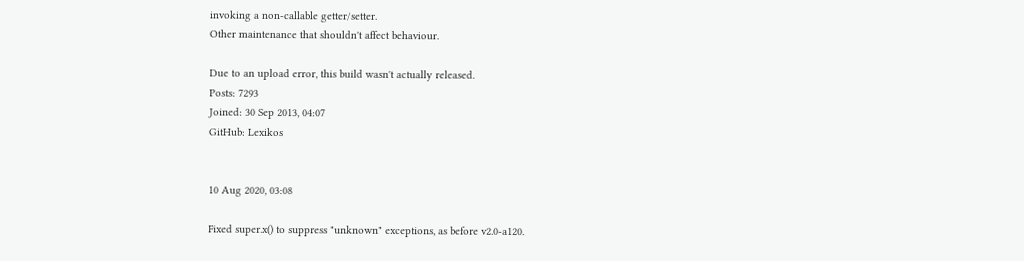invoking a non-callable getter/setter.
Other maintenance that shouldn't affect behaviour.

Due to an upload error, this build wasn't actually released.
Posts: 7293
Joined: 30 Sep 2013, 04:07
GitHub: Lexikos


10 Aug 2020, 03:08

Fixed super.x() to suppress "unknown" exceptions, as before v2.0-a120.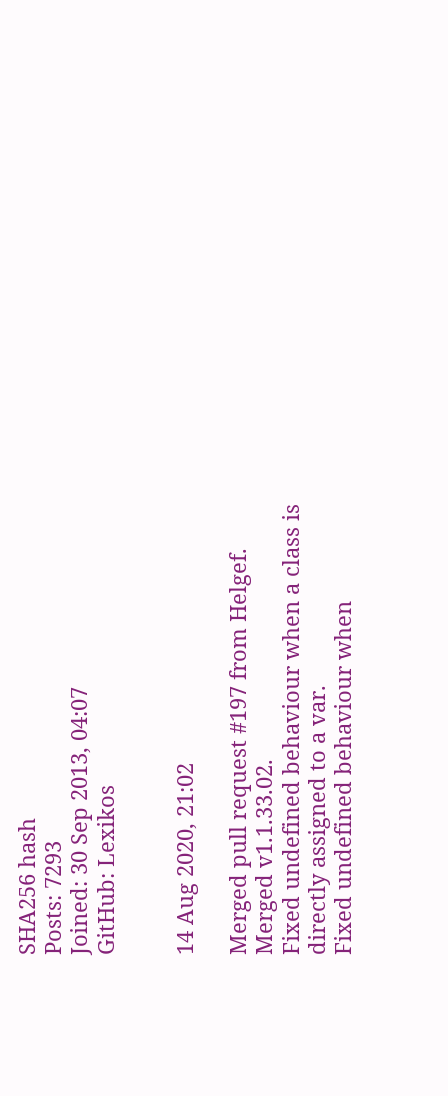SHA256 hash
Posts: 7293
Joined: 30 Sep 2013, 04:07
GitHub: Lexikos


14 Aug 2020, 21:02

Merged pull request #197 from Helgef.
Merged v1.1.33.02.
Fixed undefined behaviour when a class is directly assigned to a var.
Fixed undefined behaviour when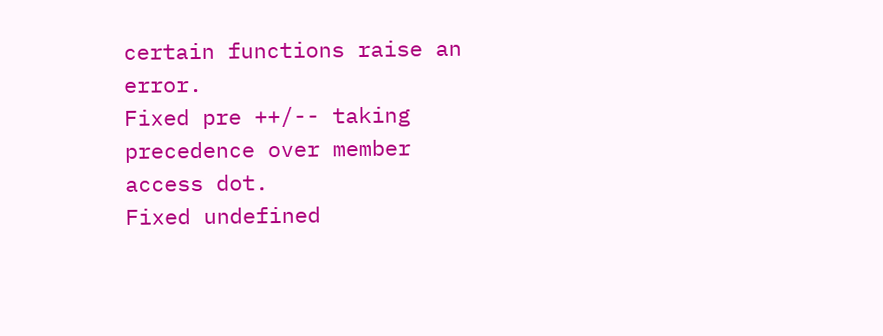certain functions raise an error.
Fixed pre ++/-- taking precedence over member access dot.
Fixed undefined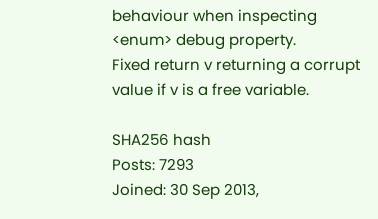behaviour when inspecting <enum> debug property.
Fixed return v returning a corrupt value if v is a free variable.

SHA256 hash
Posts: 7293
Joined: 30 Sep 2013,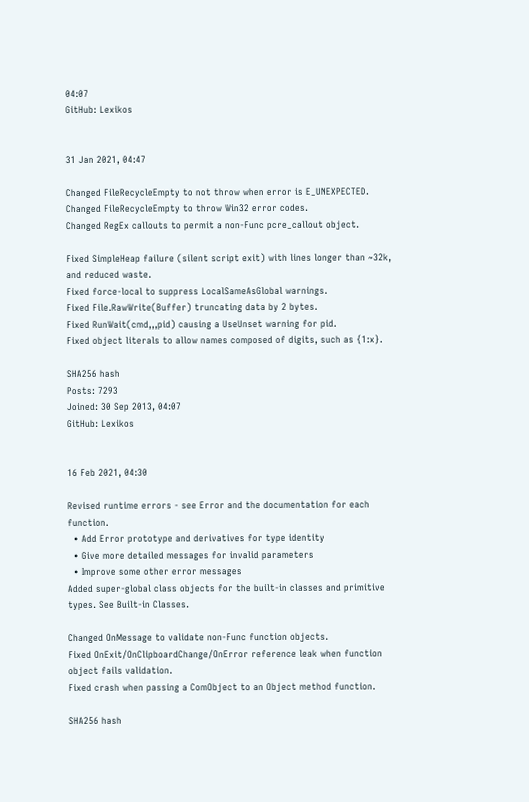04:07
GitHub: Lexikos


31 Jan 2021, 04:47

Changed FileRecycleEmpty to not throw when error is E_UNEXPECTED.
Changed FileRecycleEmpty to throw Win32 error codes.
Changed RegEx callouts to permit a non-Func pcre_callout object.

Fixed SimpleHeap failure (silent script exit) with lines longer than ~32k, and reduced waste.
Fixed force-local to suppress LocalSameAsGlobal warnings.
Fixed File.RawWrite(Buffer) truncating data by 2 bytes.
Fixed RunWait(cmd,,,pid) causing a UseUnset warning for pid.
Fixed object literals to allow names composed of digits, such as {1:x}.

SHA256 hash
Posts: 7293
Joined: 30 Sep 2013, 04:07
GitHub: Lexikos


16 Feb 2021, 04:30

Revised runtime errors - see Error and the documentation for each function.
  • Add Error prototype and derivatives for type identity
  • Give more detailed messages for invalid parameters
  • Improve some other error messages
Added super-global class objects for the built-in classes and primitive types. See Built-in Classes.

Changed OnMessage to validate non-Func function objects.
Fixed OnExit/OnClipboardChange/OnError reference leak when function object fails validation.
Fixed crash when passing a ComObject to an Object method function.

SHA256 hash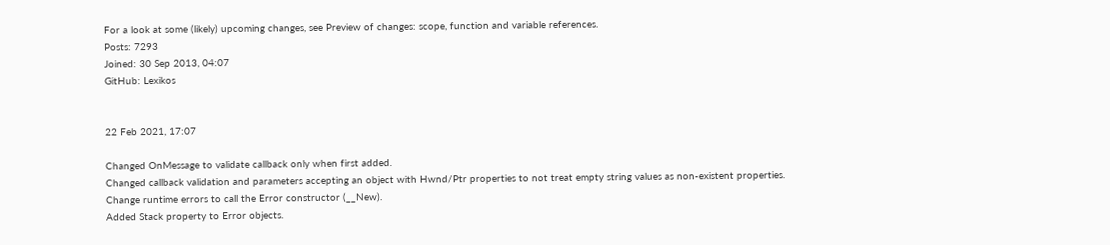For a look at some (likely) upcoming changes, see Preview of changes: scope, function and variable references.
Posts: 7293
Joined: 30 Sep 2013, 04:07
GitHub: Lexikos


22 Feb 2021, 17:07

Changed OnMessage to validate callback only when first added.
Changed callback validation and parameters accepting an object with Hwnd/Ptr properties to not treat empty string values as non-existent properties.
Change runtime errors to call the Error constructor (__New).
Added Stack property to Error objects.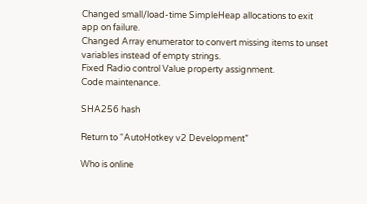Changed small/load-time SimpleHeap allocations to exit app on failure.
Changed Array enumerator to convert missing items to unset variables instead of empty strings.
Fixed Radio control Value property assignment.
Code maintenance.

SHA256 hash

Return to “AutoHotkey v2 Development”

Who is online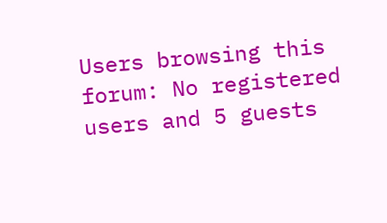Users browsing this forum: No registered users and 5 guests